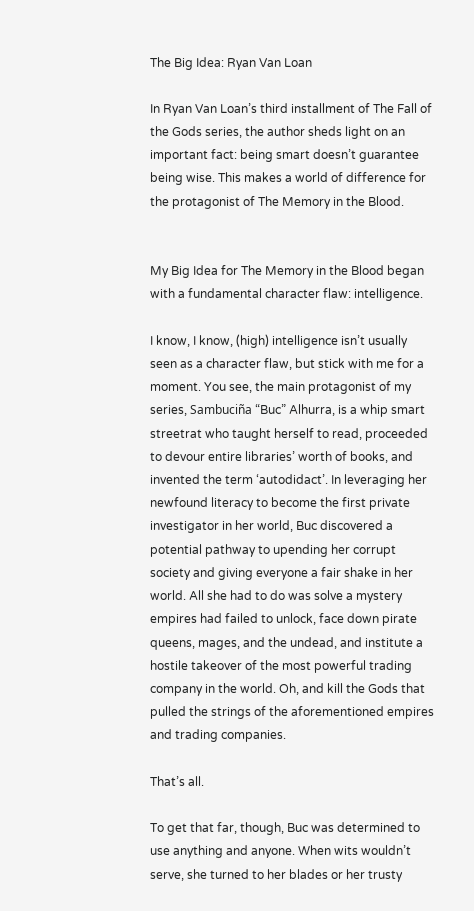The Big Idea: Ryan Van Loan

In Ryan Van Loan’s third installment of The Fall of the Gods series, the author sheds light on an important fact: being smart doesn’t guarantee being wise. This makes a world of difference for the protagonist of The Memory in the Blood.


My Big Idea for The Memory in the Blood began with a fundamental character flaw: intelligence.

I know, I know, (high) intelligence isn’t usually seen as a character flaw, but stick with me for a moment. You see, the main protagonist of my series, Sambuciña “Buc” Alhurra, is a whip smart streetrat who taught herself to read, proceeded to devour entire libraries’ worth of books, and invented the term ‘autodidact’. In leveraging her newfound literacy to become the first private investigator in her world, Buc discovered a potential pathway to upending her corrupt society and giving everyone a fair shake in her world. All she had to do was solve a mystery empires had failed to unlock, face down pirate queens, mages, and the undead, and institute a hostile takeover of the most powerful trading company in the world. Oh, and kill the Gods that pulled the strings of the aforementioned empires and trading companies.

That’s all.

To get that far, though, Buc was determined to use anything and anyone. When wits wouldn’t serve, she turned to her blades or her trusty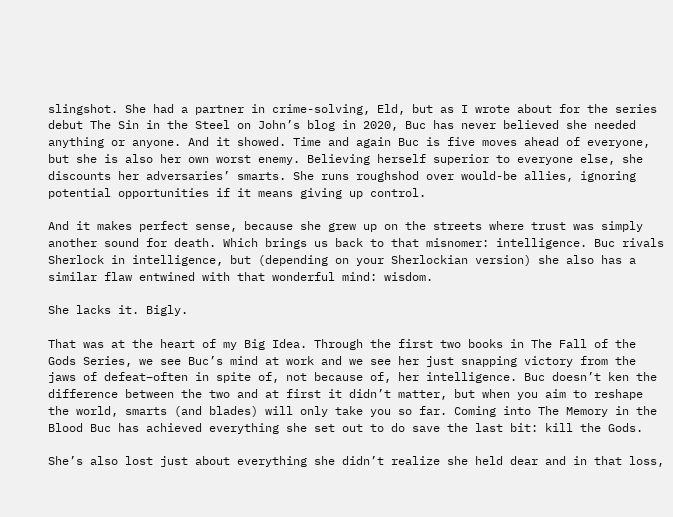slingshot. She had a partner in crime-solving, Eld, but as I wrote about for the series debut The Sin in the Steel on John’s blog in 2020, Buc has never believed she needed anything or anyone. And it showed. Time and again Buc is five moves ahead of everyone, but she is also her own worst enemy. Believing herself superior to everyone else, she discounts her adversaries’ smarts. She runs roughshod over would-be allies, ignoring potential opportunities if it means giving up control.

And it makes perfect sense, because she grew up on the streets where trust was simply another sound for death. Which brings us back to that misnomer: intelligence. Buc rivals Sherlock in intelligence, but (depending on your Sherlockian version) she also has a similar flaw entwined with that wonderful mind: wisdom.

She lacks it. Bigly.

That was at the heart of my Big Idea. Through the first two books in The Fall of the Gods Series, we see Buc’s mind at work and we see her just snapping victory from the jaws of defeat–often in spite of, not because of, her intelligence. Buc doesn’t ken the difference between the two and at first it didn’t matter, but when you aim to reshape the world, smarts (and blades) will only take you so far. Coming into The Memory in the Blood Buc has achieved everything she set out to do save the last bit: kill the Gods.

She’s also lost just about everything she didn’t realize she held dear and in that loss,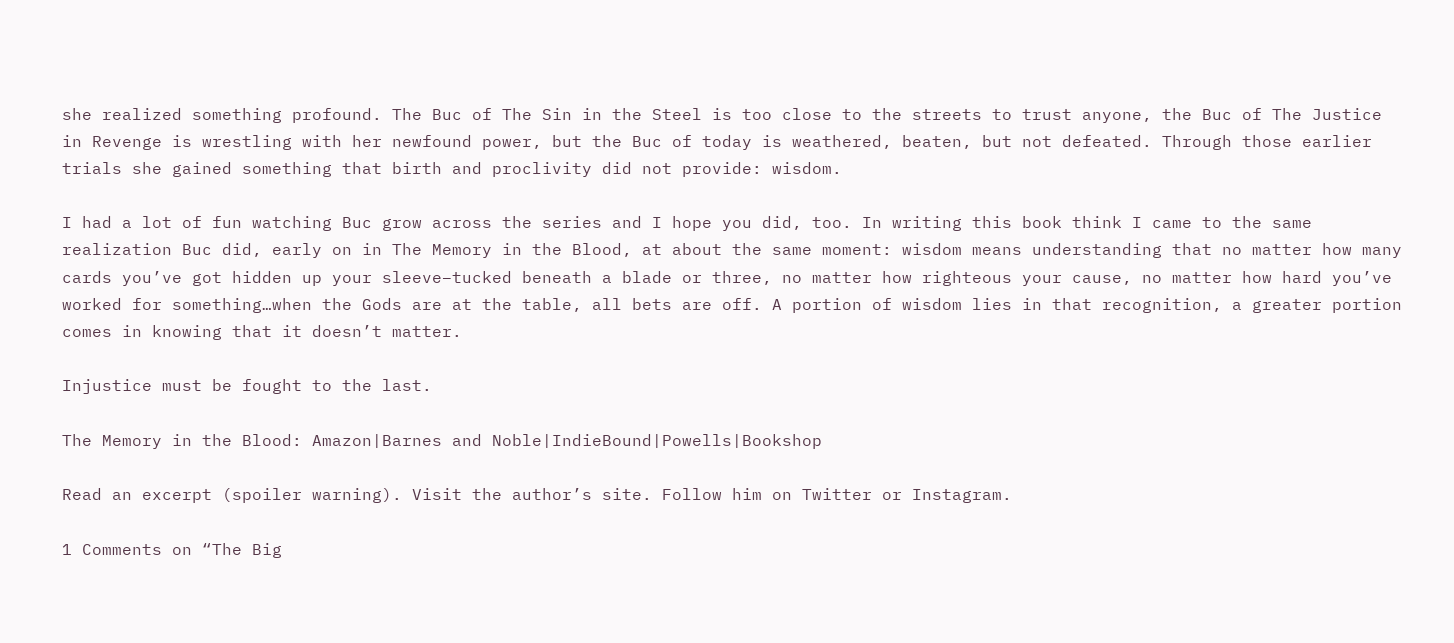she realized something profound. The Buc of The Sin in the Steel is too close to the streets to trust anyone, the Buc of The Justice in Revenge is wrestling with her newfound power, but the Buc of today is weathered, beaten, but not defeated. Through those earlier trials she gained something that birth and proclivity did not provide: wisdom.

I had a lot of fun watching Buc grow across the series and I hope you did, too. In writing this book think I came to the same realization Buc did, early on in The Memory in the Blood, at about the same moment: wisdom means understanding that no matter how many cards you’ve got hidden up your sleeve–tucked beneath a blade or three, no matter how righteous your cause, no matter how hard you’ve worked for something…when the Gods are at the table, all bets are off. A portion of wisdom lies in that recognition, a greater portion comes in knowing that it doesn’t matter.

Injustice must be fought to the last.

The Memory in the Blood: Amazon|Barnes and Noble|IndieBound|Powells|Bookshop

Read an excerpt (spoiler warning). Visit the author’s site. Follow him on Twitter or Instagram.

1 Comments on “The Big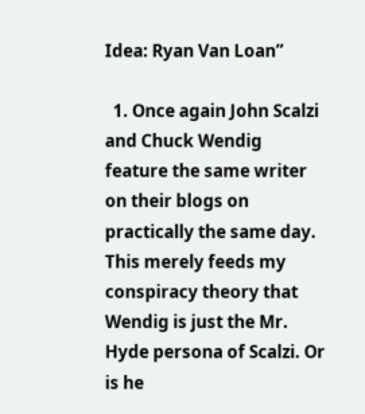Idea: Ryan Van Loan”

  1. Once again John Scalzi and Chuck Wendig feature the same writer on their blogs on practically the same day. This merely feeds my conspiracy theory that Wendig is just the Mr. Hyde persona of Scalzi. Or is he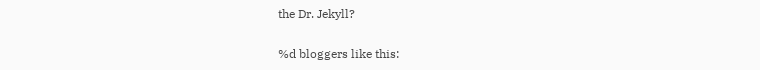the Dr. Jekyll?

%d bloggers like this: